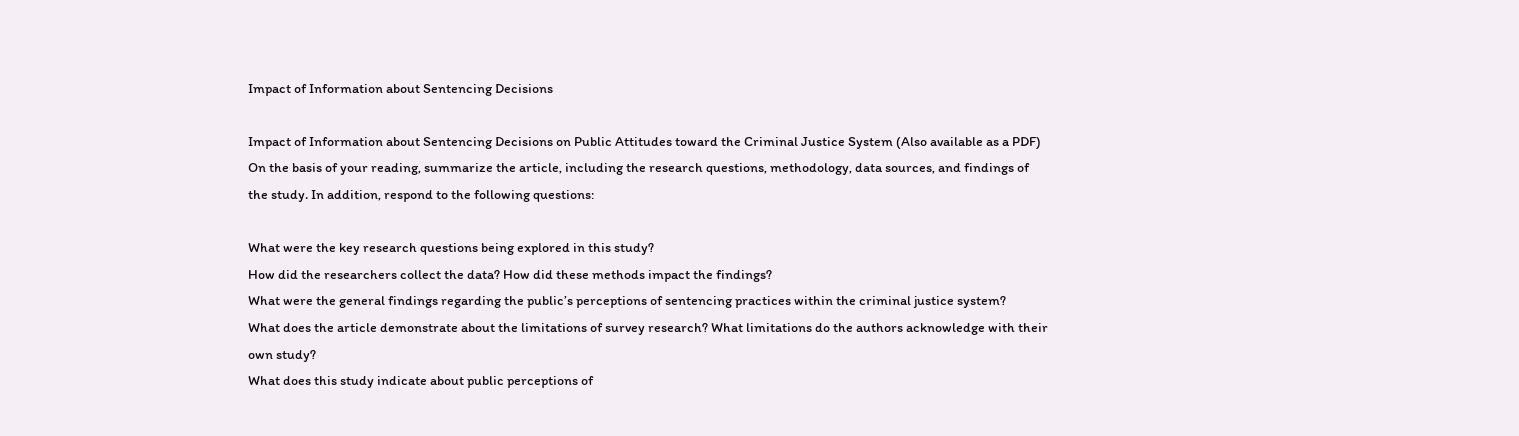Impact of Information about Sentencing Decisions

Impact of Information about Sentencing Decisions on Public Attitudes toward the Criminal Justice System (Also available as a PDF)
On the basis of your reading, summarize the article, including the research questions, methodology, data sources, and findings of the study. In addition, respond to the following questions:

What were the key research questions being explored in this study?
How did the researchers collect the data? How did these methods impact the findings?
What were the general findings regarding the public’s perceptions of sentencing practices within the criminal justice system?
What does the article demonstrate about the limitations of survey research? What limitations do the authors acknowledge with their own study?
What does this study indicate about public perceptions of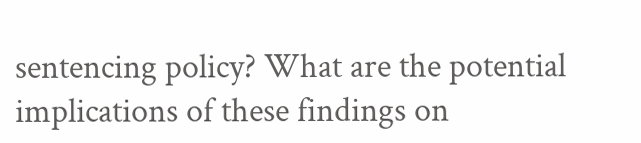sentencing policy? What are the potential implications of these findings on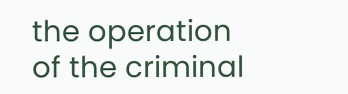the operation of the criminal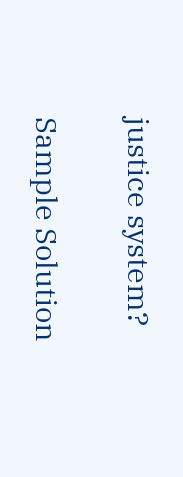justice system?

Sample Solution